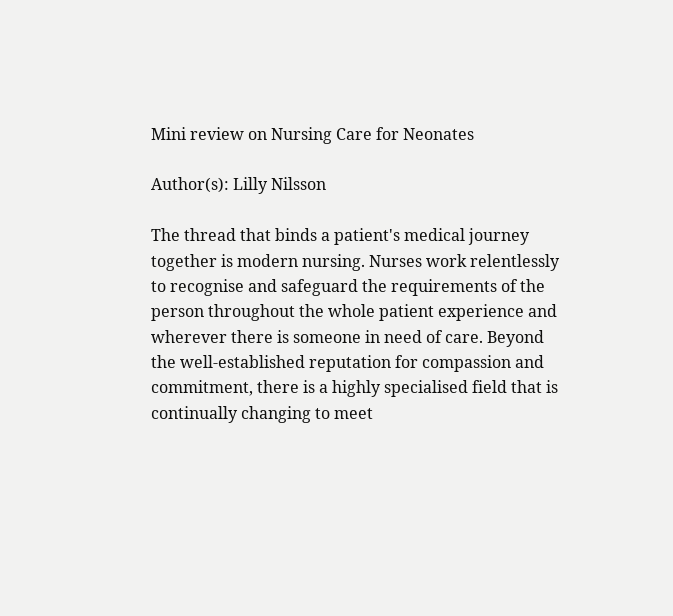Mini review on Nursing Care for Neonates

Author(s): Lilly Nilsson

The thread that binds a patient's medical journey together is modern nursing. Nurses work relentlessly to recognise and safeguard the requirements of the person throughout the whole patient experience and wherever there is someone in need of care. Beyond the well-established reputation for compassion and commitment, there is a highly specialised field that is continually changing to meet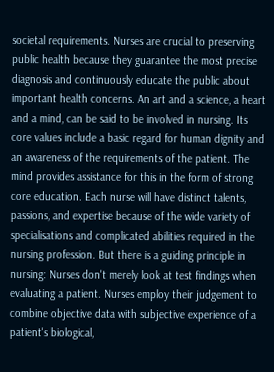societal requirements. Nurses are crucial to preserving public health because they guarantee the most precise diagnosis and continuously educate the public about important health concerns. An art and a science, a heart and a mind, can be said to be involved in nursing. Its core values include a basic regard for human dignity and an awareness of the requirements of the patient. The mind provides assistance for this in the form of strong core education. Each nurse will have distinct talents, passions, and expertise because of the wide variety of specialisations and complicated abilities required in the nursing profession. But there is a guiding principle in nursing: Nurses don't merely look at test findings when evaluating a patient. Nurses employ their judgement to combine objective data with subjective experience of a patient's biological,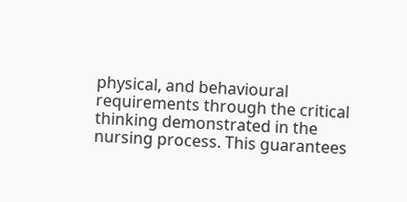physical, and behavioural requirements through the critical thinking demonstrated in the nursing process. This guarantees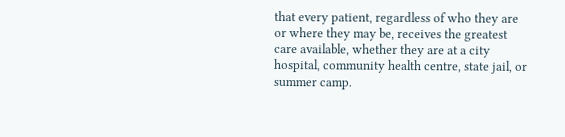that every patient, regardless of who they are or where they may be, receives the greatest care available, whether they are at a city hospital, community health centre, state jail, or summer camp.